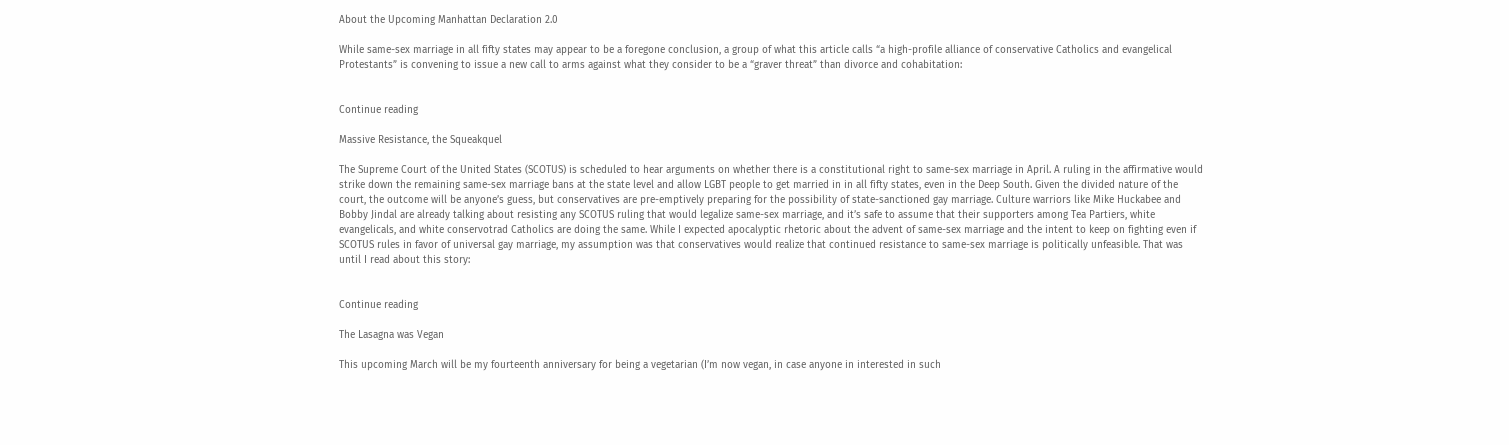About the Upcoming Manhattan Declaration 2.0

While same-sex marriage in all fifty states may appear to be a foregone conclusion, a group of what this article calls “a high-profile alliance of conservative Catholics and evangelical Protestants” is convening to issue a new call to arms against what they consider to be a “graver threat” than divorce and cohabitation:


Continue reading

Massive Resistance, the Squeakquel

The Supreme Court of the United States (SCOTUS) is scheduled to hear arguments on whether there is a constitutional right to same-sex marriage in April. A ruling in the affirmative would strike down the remaining same-sex marriage bans at the state level and allow LGBT people to get married in in all fifty states, even in the Deep South. Given the divided nature of the court, the outcome will be anyone’s guess, but conservatives are pre-emptively preparing for the possibility of state-sanctioned gay marriage. Culture warriors like Mike Huckabee and Bobby Jindal are already talking about resisting any SCOTUS ruling that would legalize same-sex marriage, and it’s safe to assume that their supporters among Tea Partiers, white evangelicals, and white conservotrad Catholics are doing the same. While I expected apocalyptic rhetoric about the advent of same-sex marriage and the intent to keep on fighting even if SCOTUS rules in favor of universal gay marriage, my assumption was that conservatives would realize that continued resistance to same-sex marriage is politically unfeasible. That was until I read about this story:


Continue reading

The Lasagna was Vegan

This upcoming March will be my fourteenth anniversary for being a vegetarian (I’m now vegan, in case anyone in interested in such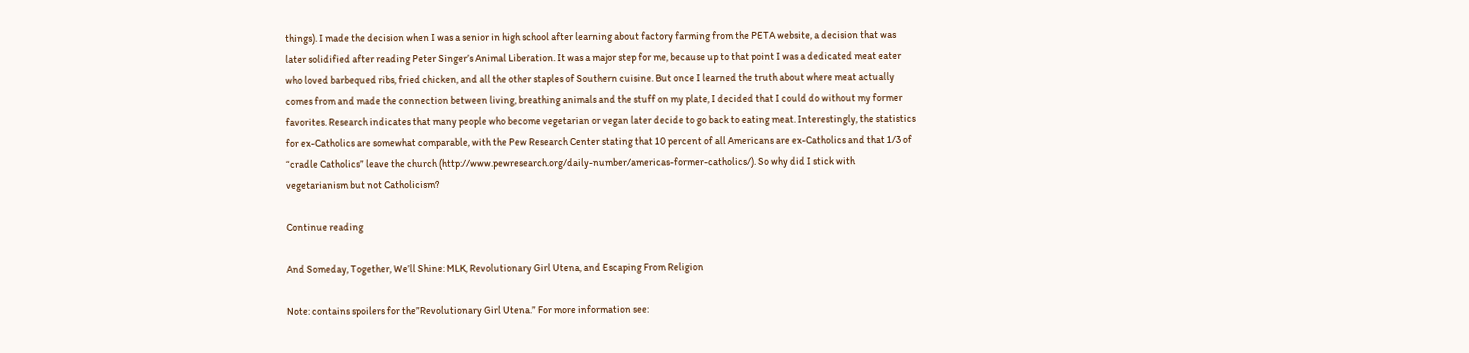things). I made the decision when I was a senior in high school after learning about factory farming from the PETA website, a decision that was later solidified after reading Peter Singer’s Animal Liberation. It was a major step for me, because up to that point I was a dedicated meat eater who loved barbequed ribs, fried chicken, and all the other staples of Southern cuisine. But once I learned the truth about where meat actually comes from and made the connection between living, breathing animals and the stuff on my plate, I decided that I could do without my former favorites. Research indicates that many people who become vegetarian or vegan later decide to go back to eating meat. Interestingly, the statistics for ex-Catholics are somewhat comparable, with the Pew Research Center stating that 10 percent of all Americans are ex-Catholics and that 1/3 of “cradle Catholics” leave the church (http://www.pewresearch.org/daily-number/americas-former-catholics/). So why did I stick with vegetarianism but not Catholicism?

Continue reading

And Someday, Together, We’ll Shine: MLK, Revolutionary Girl Utena, and Escaping From Religion

Note: contains spoilers for the”Revolutionary Girl Utena.” For more information see: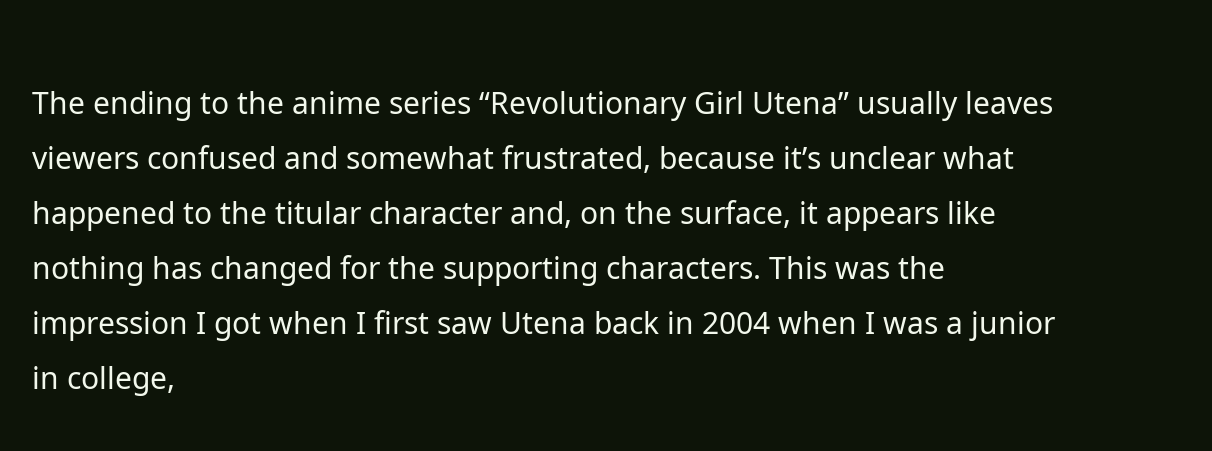The ending to the anime series “Revolutionary Girl Utena” usually leaves viewers confused and somewhat frustrated, because it’s unclear what happened to the titular character and, on the surface, it appears like nothing has changed for the supporting characters. This was the impression I got when I first saw Utena back in 2004 when I was a junior in college,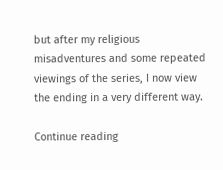but after my religious misadventures and some repeated viewings of the series, I now view the ending in a very different way.

Continue reading